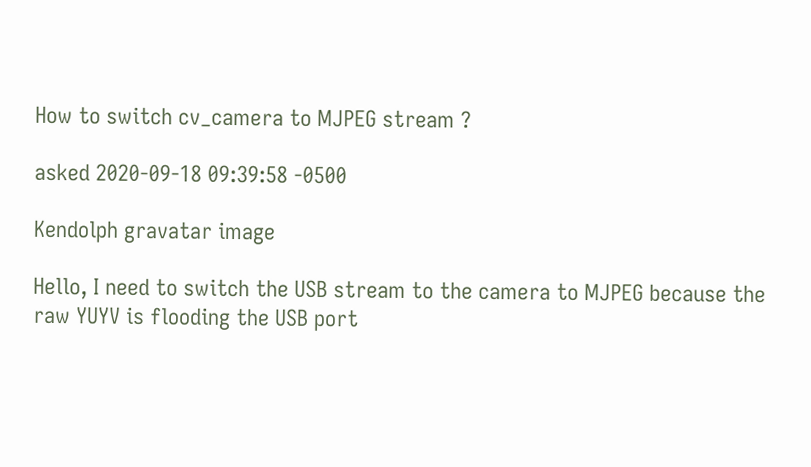How to switch cv_camera to MJPEG stream ?

asked 2020-09-18 09:39:58 -0500

Kendolph gravatar image

Hello, I need to switch the USB stream to the camera to MJPEG because the raw YUYV is flooding the USB port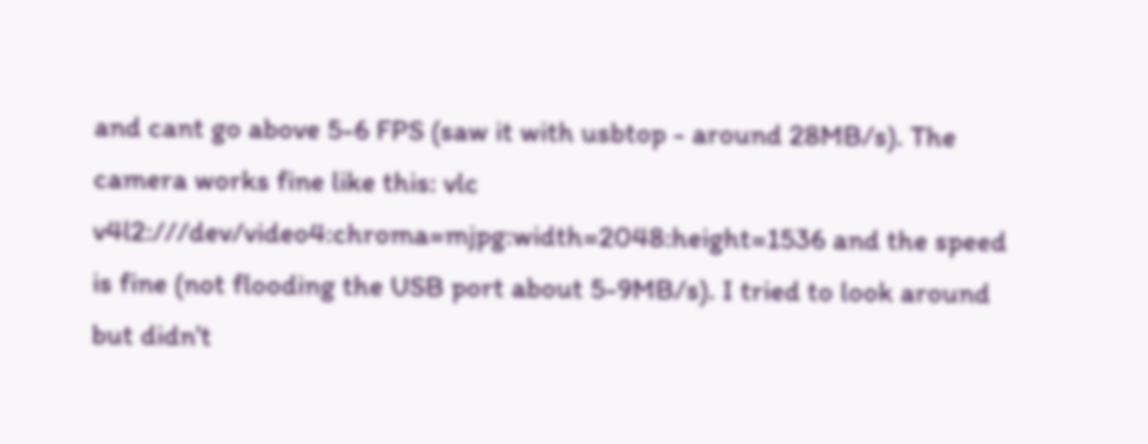and cant go above 5-6 FPS (saw it with usbtop - around 28MB/s). The camera works fine like this: vlc v4l2:///dev/video4:chroma=mjpg:width=2048:height=1536 and the speed is fine (not flooding the USB port about 5-9MB/s). I tried to look around but didn't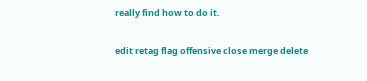really find how to do it.

edit retag flag offensive close merge delete